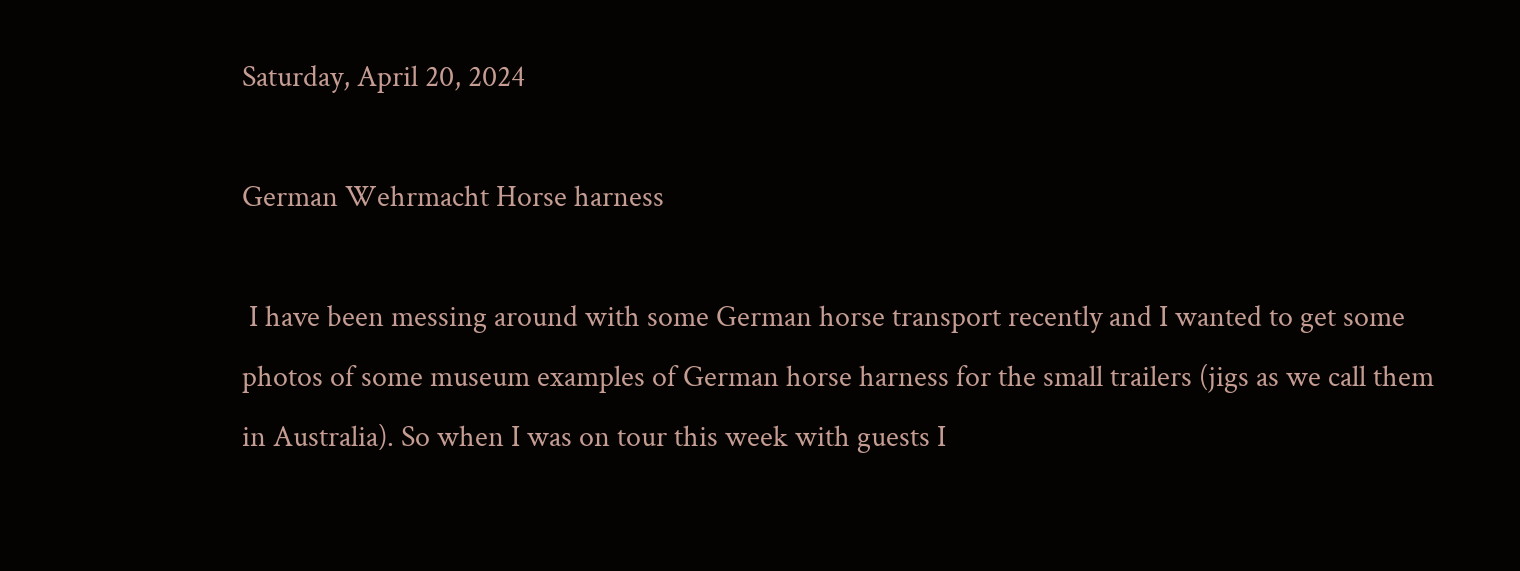Saturday, April 20, 2024

German Wehrmacht Horse harness

 I have been messing around with some German horse transport recently and I wanted to get some photos of some museum examples of German horse harness for the small trailers (jigs as we call them in Australia). So when I was on tour this week with guests I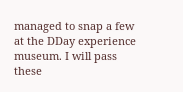managed to snap a few at the DDay experience museum. I will pass these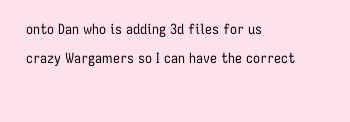onto Dan who is adding 3d files for us crazy Wargamers so I can have the correct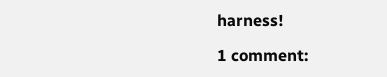harness!

1 comment: